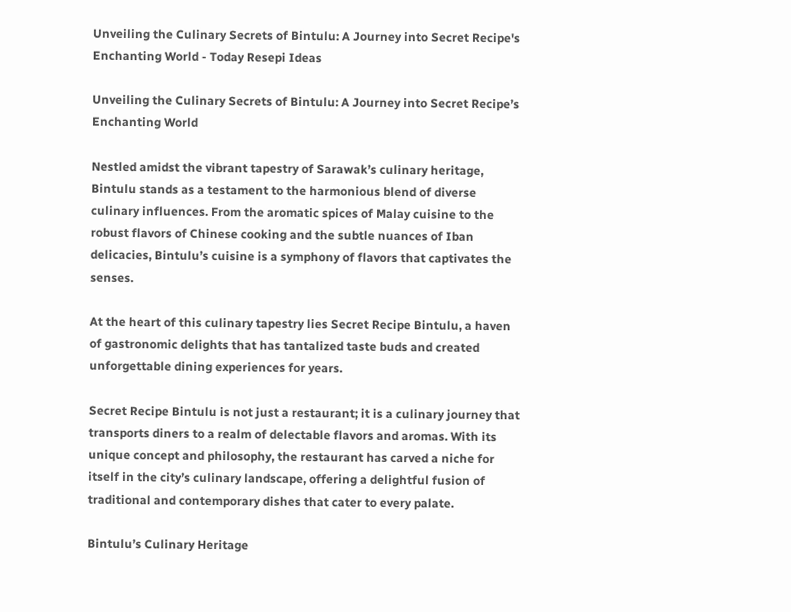Unveiling the Culinary Secrets of Bintulu: A Journey into Secret Recipe's Enchanting World - Today Resepi Ideas

Unveiling the Culinary Secrets of Bintulu: A Journey into Secret Recipe’s Enchanting World

Nestled amidst the vibrant tapestry of Sarawak’s culinary heritage, Bintulu stands as a testament to the harmonious blend of diverse culinary influences. From the aromatic spices of Malay cuisine to the robust flavors of Chinese cooking and the subtle nuances of Iban delicacies, Bintulu’s cuisine is a symphony of flavors that captivates the senses.

At the heart of this culinary tapestry lies Secret Recipe Bintulu, a haven of gastronomic delights that has tantalized taste buds and created unforgettable dining experiences for years.

Secret Recipe Bintulu is not just a restaurant; it is a culinary journey that transports diners to a realm of delectable flavors and aromas. With its unique concept and philosophy, the restaurant has carved a niche for itself in the city’s culinary landscape, offering a delightful fusion of traditional and contemporary dishes that cater to every palate.

Bintulu’s Culinary Heritage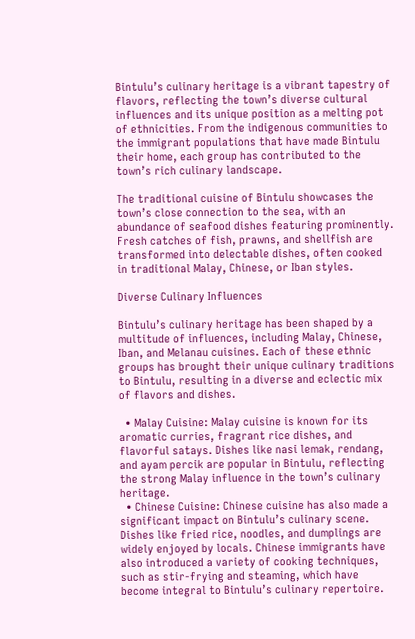Bintulu’s culinary heritage is a vibrant tapestry of flavors, reflecting the town’s diverse cultural influences and its unique position as a melting pot of ethnicities. From the indigenous communities to the immigrant populations that have made Bintulu their home, each group has contributed to the town’s rich culinary landscape.

The traditional cuisine of Bintulu showcases the town’s close connection to the sea, with an abundance of seafood dishes featuring prominently. Fresh catches of fish, prawns, and shellfish are transformed into delectable dishes, often cooked in traditional Malay, Chinese, or Iban styles.

Diverse Culinary Influences

Bintulu’s culinary heritage has been shaped by a multitude of influences, including Malay, Chinese, Iban, and Melanau cuisines. Each of these ethnic groups has brought their unique culinary traditions to Bintulu, resulting in a diverse and eclectic mix of flavors and dishes.

  • Malay Cuisine: Malay cuisine is known for its aromatic curries, fragrant rice dishes, and flavorful satays. Dishes like nasi lemak, rendang, and ayam percik are popular in Bintulu, reflecting the strong Malay influence in the town’s culinary heritage.
  • Chinese Cuisine: Chinese cuisine has also made a significant impact on Bintulu’s culinary scene. Dishes like fried rice, noodles, and dumplings are widely enjoyed by locals. Chinese immigrants have also introduced a variety of cooking techniques, such as stir-frying and steaming, which have become integral to Bintulu’s culinary repertoire.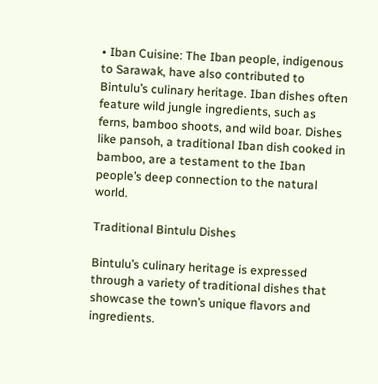• Iban Cuisine: The Iban people, indigenous to Sarawak, have also contributed to Bintulu’s culinary heritage. Iban dishes often feature wild jungle ingredients, such as ferns, bamboo shoots, and wild boar. Dishes like pansoh, a traditional Iban dish cooked in bamboo, are a testament to the Iban people’s deep connection to the natural world.

Traditional Bintulu Dishes

Bintulu’s culinary heritage is expressed through a variety of traditional dishes that showcase the town’s unique flavors and ingredients.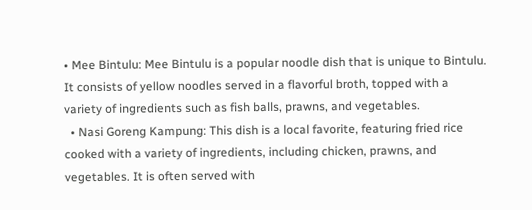• Mee Bintulu: Mee Bintulu is a popular noodle dish that is unique to Bintulu. It consists of yellow noodles served in a flavorful broth, topped with a variety of ingredients such as fish balls, prawns, and vegetables.
  • Nasi Goreng Kampung: This dish is a local favorite, featuring fried rice cooked with a variety of ingredients, including chicken, prawns, and vegetables. It is often served with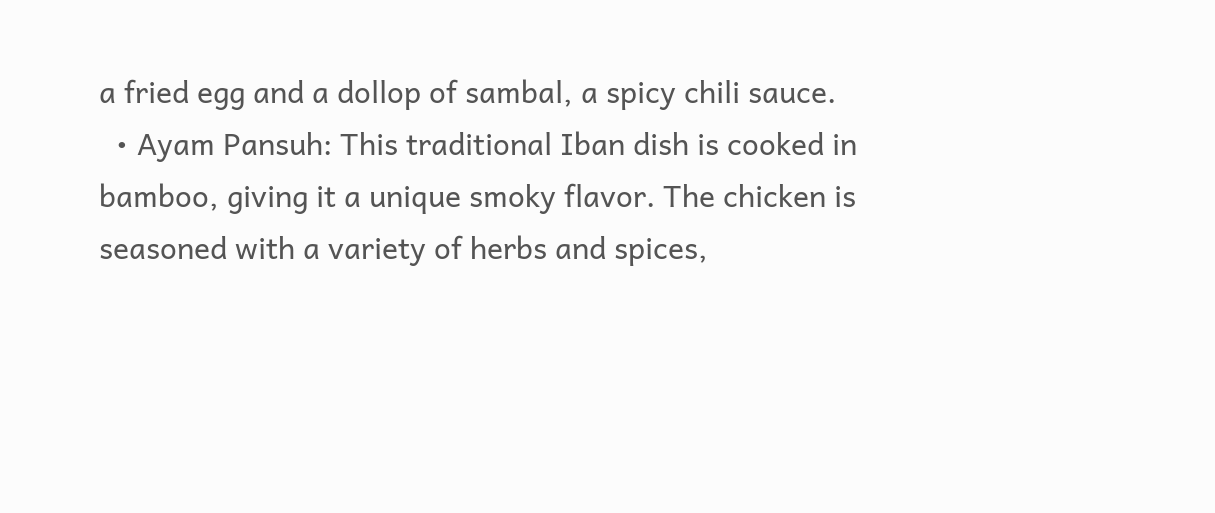a fried egg and a dollop of sambal, a spicy chili sauce.
  • Ayam Pansuh: This traditional Iban dish is cooked in bamboo, giving it a unique smoky flavor. The chicken is seasoned with a variety of herbs and spices,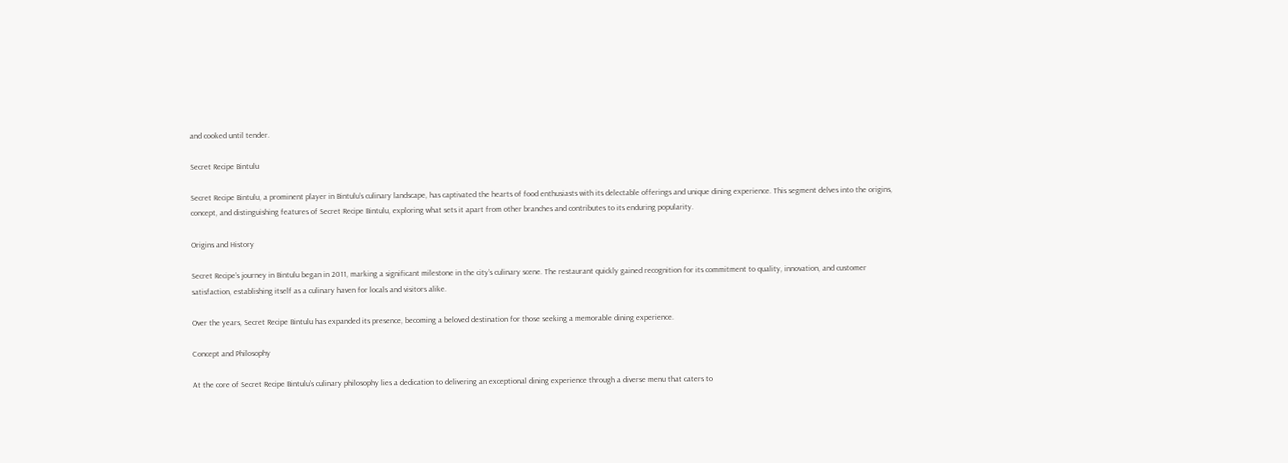and cooked until tender.

Secret Recipe Bintulu

Secret Recipe Bintulu, a prominent player in Bintulu’s culinary landscape, has captivated the hearts of food enthusiasts with its delectable offerings and unique dining experience. This segment delves into the origins, concept, and distinguishing features of Secret Recipe Bintulu, exploring what sets it apart from other branches and contributes to its enduring popularity.

Origins and History

Secret Recipe’s journey in Bintulu began in 2011, marking a significant milestone in the city’s culinary scene. The restaurant quickly gained recognition for its commitment to quality, innovation, and customer satisfaction, establishing itself as a culinary haven for locals and visitors alike.

Over the years, Secret Recipe Bintulu has expanded its presence, becoming a beloved destination for those seeking a memorable dining experience.

Concept and Philosophy

At the core of Secret Recipe Bintulu’s culinary philosophy lies a dedication to delivering an exceptional dining experience through a diverse menu that caters to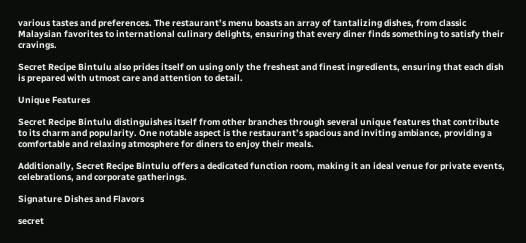various tastes and preferences. The restaurant’s menu boasts an array of tantalizing dishes, from classic Malaysian favorites to international culinary delights, ensuring that every diner finds something to satisfy their cravings.

Secret Recipe Bintulu also prides itself on using only the freshest and finest ingredients, ensuring that each dish is prepared with utmost care and attention to detail.

Unique Features

Secret Recipe Bintulu distinguishes itself from other branches through several unique features that contribute to its charm and popularity. One notable aspect is the restaurant’s spacious and inviting ambiance, providing a comfortable and relaxing atmosphere for diners to enjoy their meals.

Additionally, Secret Recipe Bintulu offers a dedicated function room, making it an ideal venue for private events, celebrations, and corporate gatherings.

Signature Dishes and Flavors

secret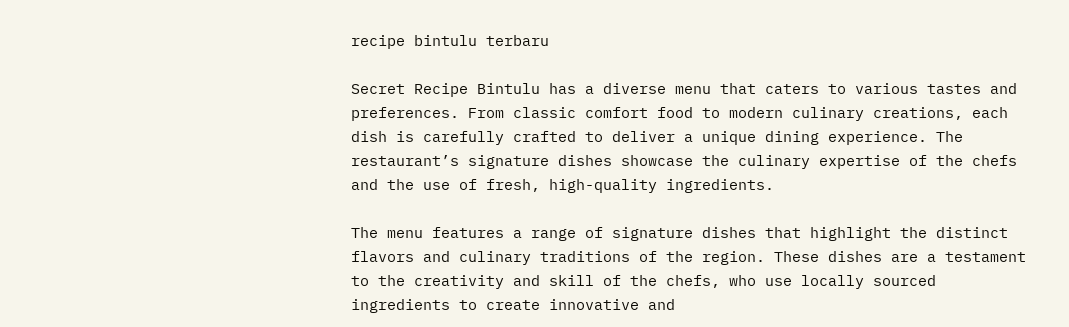recipe bintulu terbaru

Secret Recipe Bintulu has a diverse menu that caters to various tastes and preferences. From classic comfort food to modern culinary creations, each dish is carefully crafted to deliver a unique dining experience. The restaurant’s signature dishes showcase the culinary expertise of the chefs and the use of fresh, high-quality ingredients.

The menu features a range of signature dishes that highlight the distinct flavors and culinary traditions of the region. These dishes are a testament to the creativity and skill of the chefs, who use locally sourced ingredients to create innovative and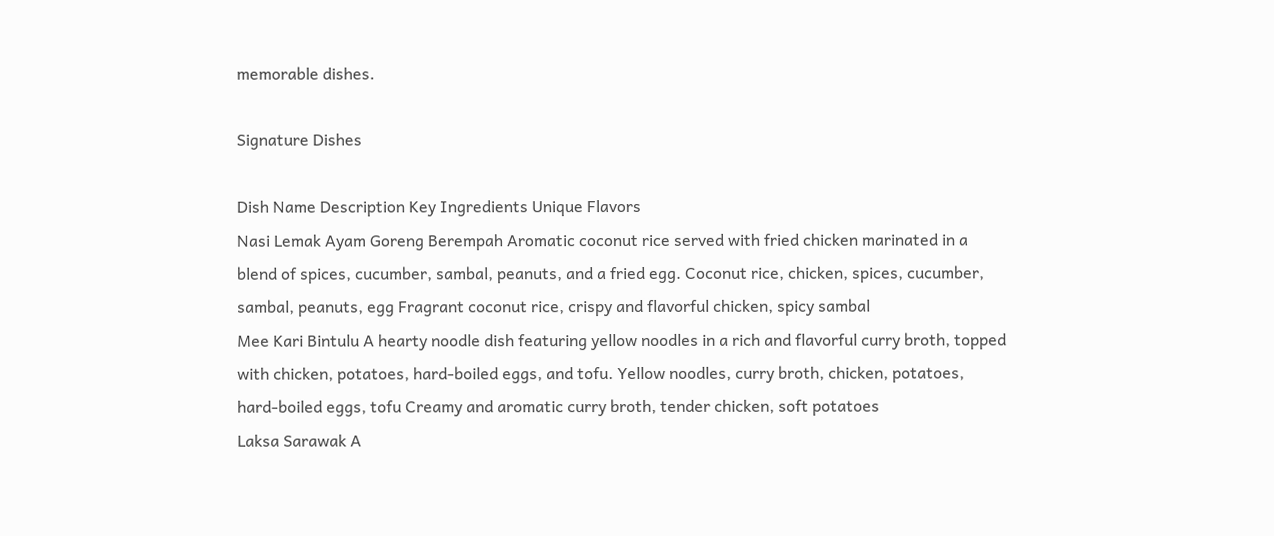memorable dishes.

Signature Dishes

Dish Name Description Key Ingredients Unique Flavors
Nasi Lemak Ayam Goreng Berempah Aromatic coconut rice served with fried chicken marinated in a blend of spices, cucumber, sambal, peanuts, and a fried egg. Coconut rice, chicken, spices, cucumber, sambal, peanuts, egg Fragrant coconut rice, crispy and flavorful chicken, spicy sambal
Mee Kari Bintulu A hearty noodle dish featuring yellow noodles in a rich and flavorful curry broth, topped with chicken, potatoes, hard-boiled eggs, and tofu. Yellow noodles, curry broth, chicken, potatoes, hard-boiled eggs, tofu Creamy and aromatic curry broth, tender chicken, soft potatoes
Laksa Sarawak A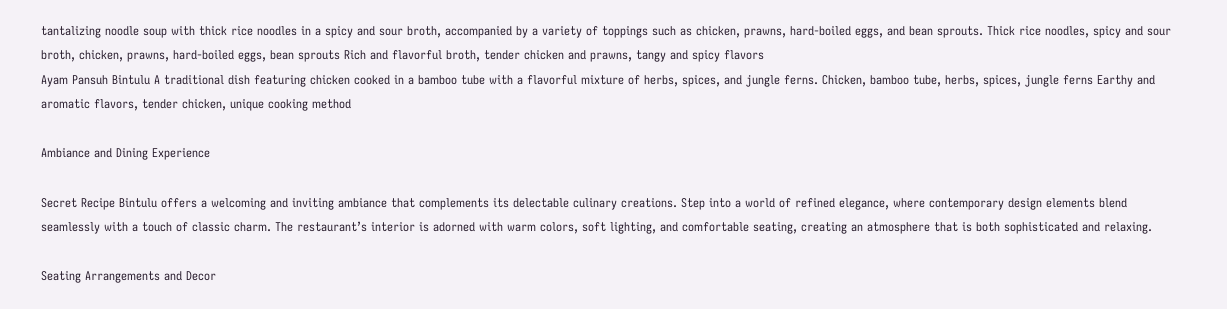tantalizing noodle soup with thick rice noodles in a spicy and sour broth, accompanied by a variety of toppings such as chicken, prawns, hard-boiled eggs, and bean sprouts. Thick rice noodles, spicy and sour broth, chicken, prawns, hard-boiled eggs, bean sprouts Rich and flavorful broth, tender chicken and prawns, tangy and spicy flavors
Ayam Pansuh Bintulu A traditional dish featuring chicken cooked in a bamboo tube with a flavorful mixture of herbs, spices, and jungle ferns. Chicken, bamboo tube, herbs, spices, jungle ferns Earthy and aromatic flavors, tender chicken, unique cooking method

Ambiance and Dining Experience

Secret Recipe Bintulu offers a welcoming and inviting ambiance that complements its delectable culinary creations. Step into a world of refined elegance, where contemporary design elements blend seamlessly with a touch of classic charm. The restaurant’s interior is adorned with warm colors, soft lighting, and comfortable seating, creating an atmosphere that is both sophisticated and relaxing.

Seating Arrangements and Decor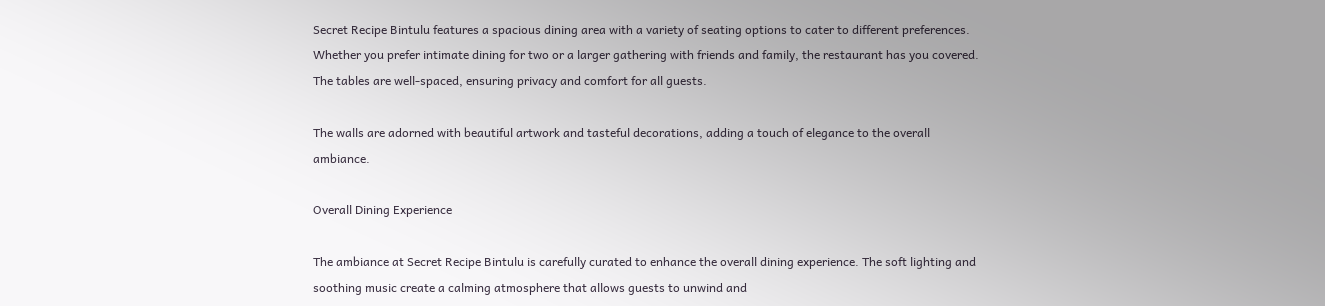Secret Recipe Bintulu features a spacious dining area with a variety of seating options to cater to different preferences. Whether you prefer intimate dining for two or a larger gathering with friends and family, the restaurant has you covered. The tables are well-spaced, ensuring privacy and comfort for all guests.

The walls are adorned with beautiful artwork and tasteful decorations, adding a touch of elegance to the overall ambiance.

Overall Dining Experience

The ambiance at Secret Recipe Bintulu is carefully curated to enhance the overall dining experience. The soft lighting and soothing music create a calming atmosphere that allows guests to unwind and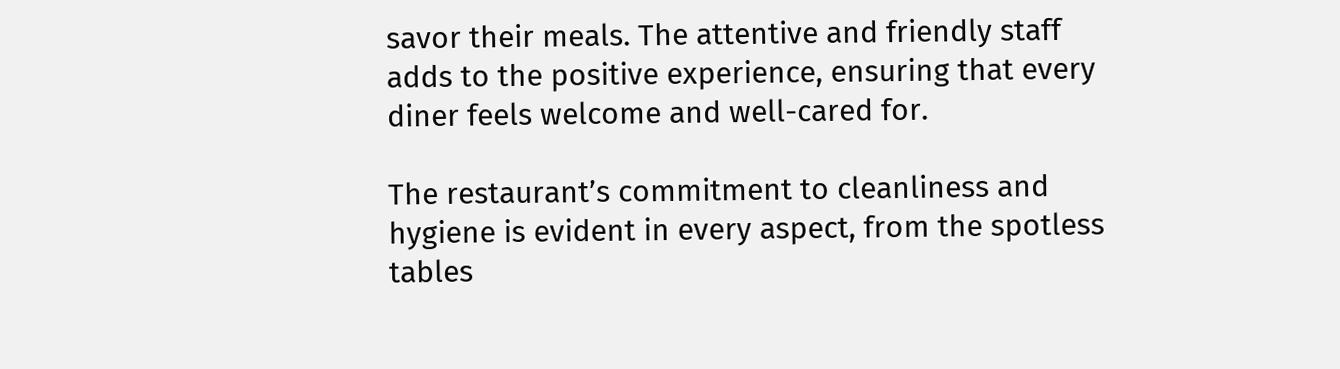savor their meals. The attentive and friendly staff adds to the positive experience, ensuring that every diner feels welcome and well-cared for.

The restaurant’s commitment to cleanliness and hygiene is evident in every aspect, from the spotless tables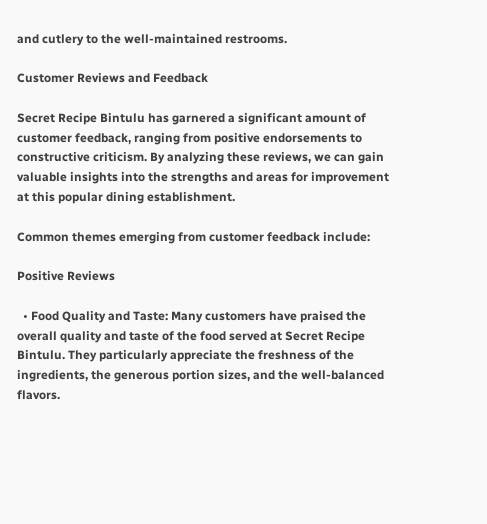and cutlery to the well-maintained restrooms.

Customer Reviews and Feedback

Secret Recipe Bintulu has garnered a significant amount of customer feedback, ranging from positive endorsements to constructive criticism. By analyzing these reviews, we can gain valuable insights into the strengths and areas for improvement at this popular dining establishment.

Common themes emerging from customer feedback include:

Positive Reviews

  • Food Quality and Taste: Many customers have praised the overall quality and taste of the food served at Secret Recipe Bintulu. They particularly appreciate the freshness of the ingredients, the generous portion sizes, and the well-balanced flavors.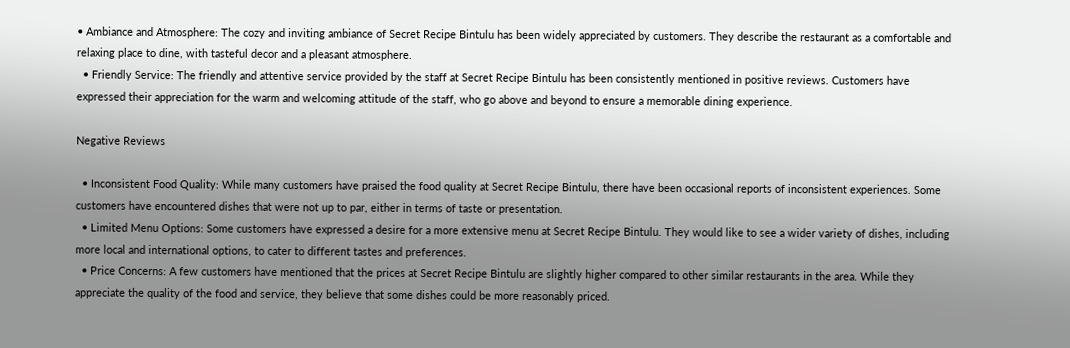• Ambiance and Atmosphere: The cozy and inviting ambiance of Secret Recipe Bintulu has been widely appreciated by customers. They describe the restaurant as a comfortable and relaxing place to dine, with tasteful decor and a pleasant atmosphere.
  • Friendly Service: The friendly and attentive service provided by the staff at Secret Recipe Bintulu has been consistently mentioned in positive reviews. Customers have expressed their appreciation for the warm and welcoming attitude of the staff, who go above and beyond to ensure a memorable dining experience.

Negative Reviews

  • Inconsistent Food Quality: While many customers have praised the food quality at Secret Recipe Bintulu, there have been occasional reports of inconsistent experiences. Some customers have encountered dishes that were not up to par, either in terms of taste or presentation.
  • Limited Menu Options: Some customers have expressed a desire for a more extensive menu at Secret Recipe Bintulu. They would like to see a wider variety of dishes, including more local and international options, to cater to different tastes and preferences.
  • Price Concerns: A few customers have mentioned that the prices at Secret Recipe Bintulu are slightly higher compared to other similar restaurants in the area. While they appreciate the quality of the food and service, they believe that some dishes could be more reasonably priced.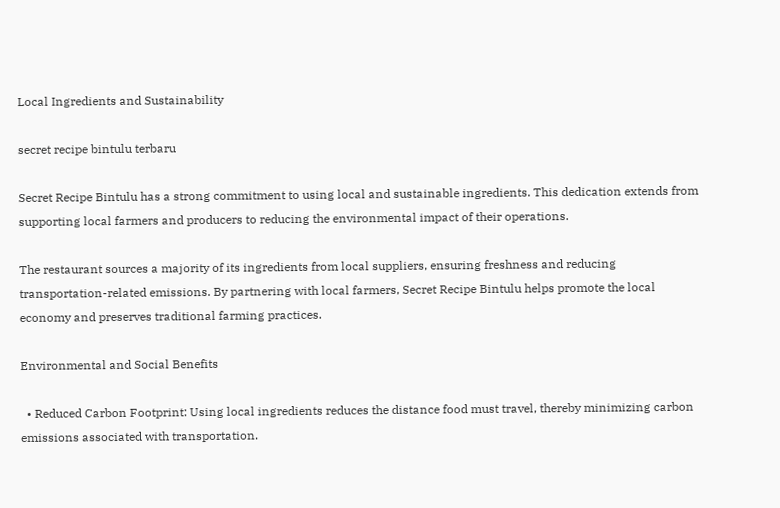Local Ingredients and Sustainability

secret recipe bintulu terbaru

Secret Recipe Bintulu has a strong commitment to using local and sustainable ingredients. This dedication extends from supporting local farmers and producers to reducing the environmental impact of their operations.

The restaurant sources a majority of its ingredients from local suppliers, ensuring freshness and reducing transportation-related emissions. By partnering with local farmers, Secret Recipe Bintulu helps promote the local economy and preserves traditional farming practices.

Environmental and Social Benefits

  • Reduced Carbon Footprint: Using local ingredients reduces the distance food must travel, thereby minimizing carbon emissions associated with transportation.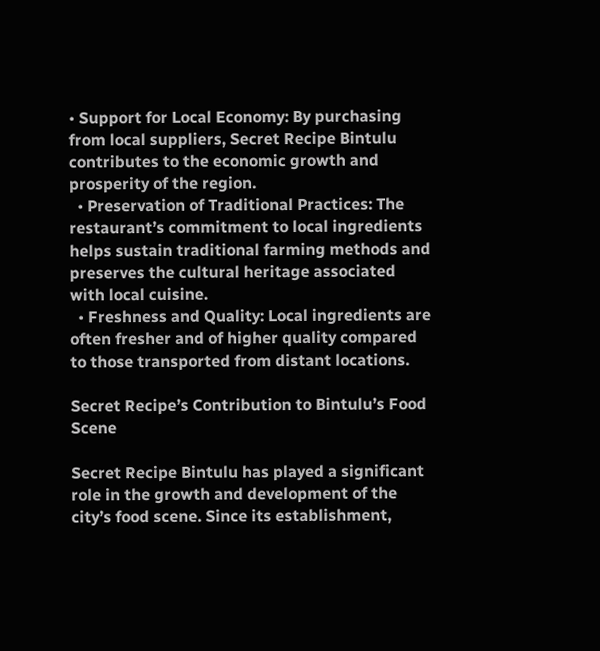• Support for Local Economy: By purchasing from local suppliers, Secret Recipe Bintulu contributes to the economic growth and prosperity of the region.
  • Preservation of Traditional Practices: The restaurant’s commitment to local ingredients helps sustain traditional farming methods and preserves the cultural heritage associated with local cuisine.
  • Freshness and Quality: Local ingredients are often fresher and of higher quality compared to those transported from distant locations.

Secret Recipe’s Contribution to Bintulu’s Food Scene

Secret Recipe Bintulu has played a significant role in the growth and development of the city’s food scene. Since its establishment,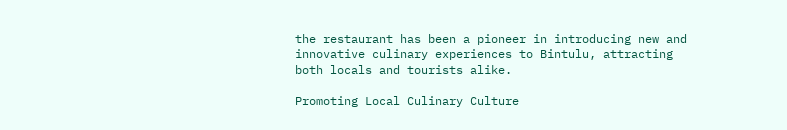the restaurant has been a pioneer in introducing new and innovative culinary experiences to Bintulu, attracting both locals and tourists alike.

Promoting Local Culinary Culture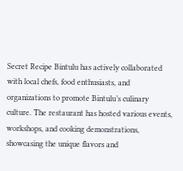Secret Recipe Bintulu has actively collaborated with local chefs, food enthusiasts, and organizations to promote Bintulu’s culinary culture. The restaurant has hosted various events, workshops, and cooking demonstrations, showcasing the unique flavors and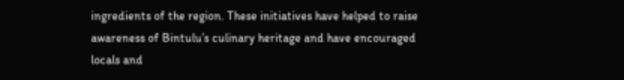ingredients of the region. These initiatives have helped to raise awareness of Bintulu’s culinary heritage and have encouraged locals and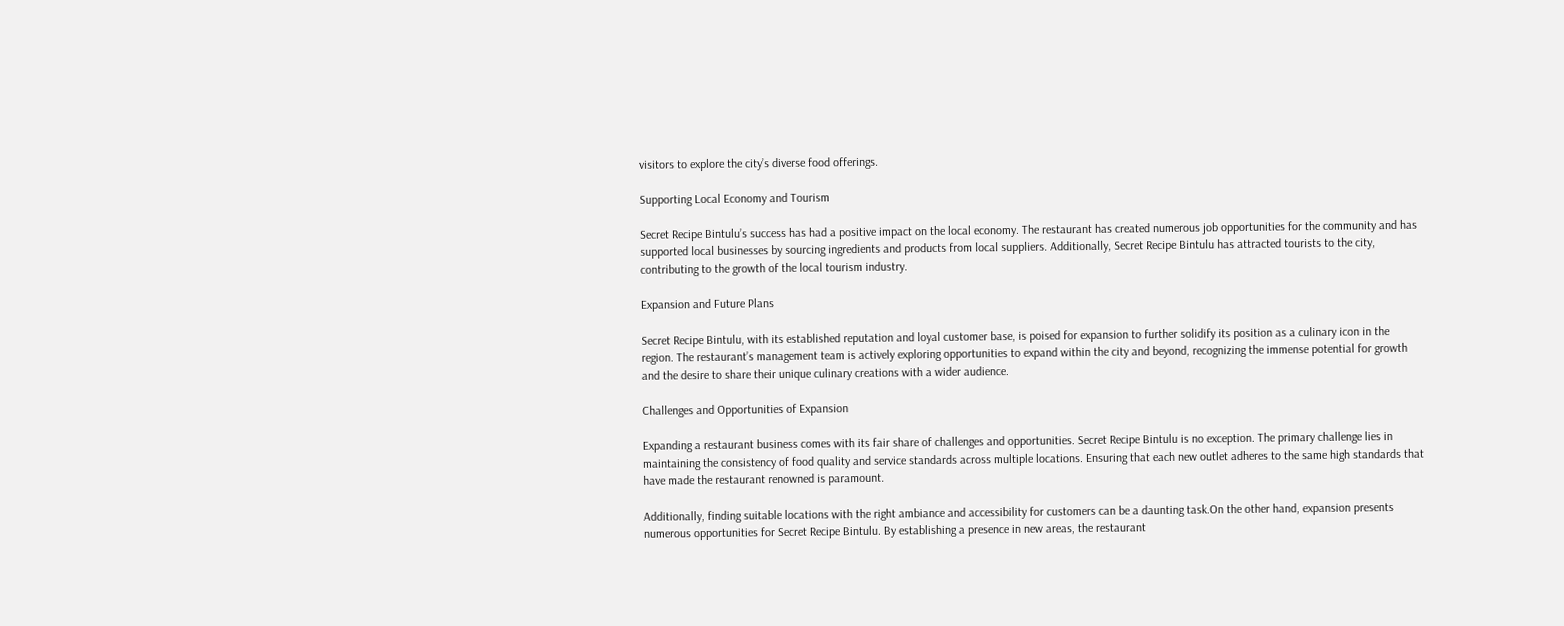visitors to explore the city’s diverse food offerings.

Supporting Local Economy and Tourism

Secret Recipe Bintulu’s success has had a positive impact on the local economy. The restaurant has created numerous job opportunities for the community and has supported local businesses by sourcing ingredients and products from local suppliers. Additionally, Secret Recipe Bintulu has attracted tourists to the city, contributing to the growth of the local tourism industry.

Expansion and Future Plans

Secret Recipe Bintulu, with its established reputation and loyal customer base, is poised for expansion to further solidify its position as a culinary icon in the region. The restaurant’s management team is actively exploring opportunities to expand within the city and beyond, recognizing the immense potential for growth and the desire to share their unique culinary creations with a wider audience.

Challenges and Opportunities of Expansion

Expanding a restaurant business comes with its fair share of challenges and opportunities. Secret Recipe Bintulu is no exception. The primary challenge lies in maintaining the consistency of food quality and service standards across multiple locations. Ensuring that each new outlet adheres to the same high standards that have made the restaurant renowned is paramount.

Additionally, finding suitable locations with the right ambiance and accessibility for customers can be a daunting task.On the other hand, expansion presents numerous opportunities for Secret Recipe Bintulu. By establishing a presence in new areas, the restaurant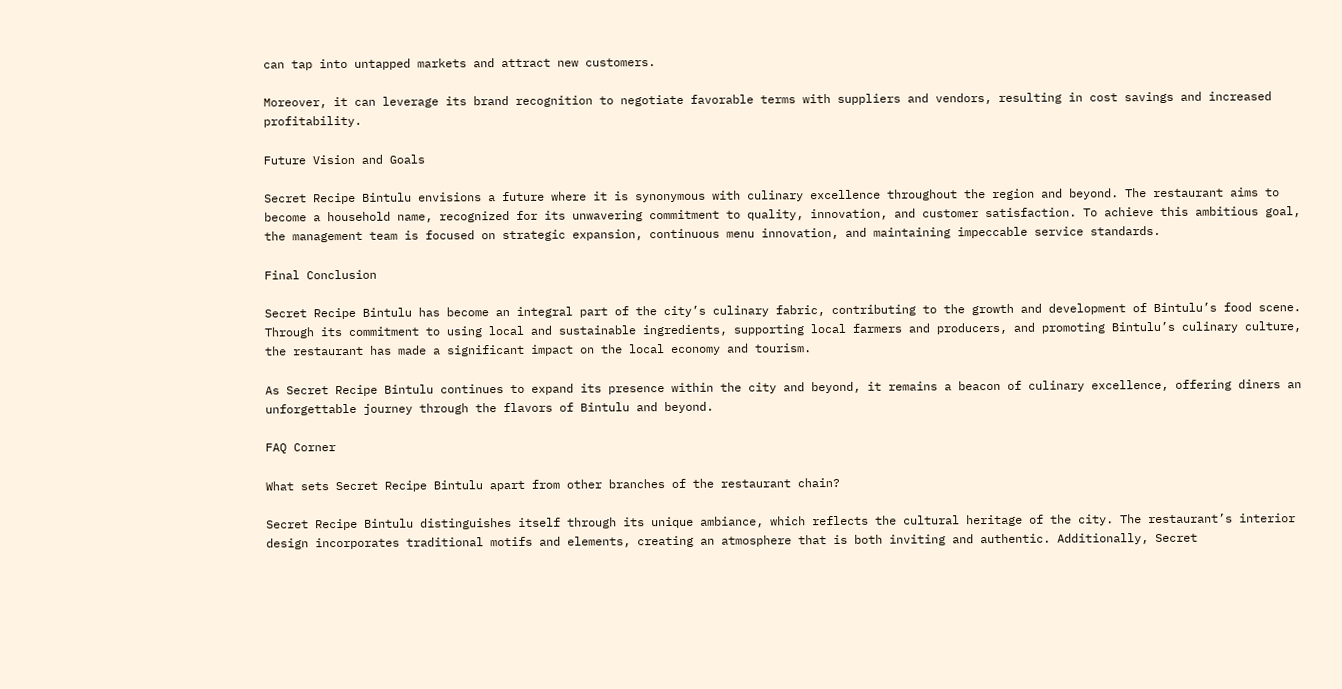can tap into untapped markets and attract new customers.

Moreover, it can leverage its brand recognition to negotiate favorable terms with suppliers and vendors, resulting in cost savings and increased profitability.

Future Vision and Goals

Secret Recipe Bintulu envisions a future where it is synonymous with culinary excellence throughout the region and beyond. The restaurant aims to become a household name, recognized for its unwavering commitment to quality, innovation, and customer satisfaction. To achieve this ambitious goal, the management team is focused on strategic expansion, continuous menu innovation, and maintaining impeccable service standards.

Final Conclusion

Secret Recipe Bintulu has become an integral part of the city’s culinary fabric, contributing to the growth and development of Bintulu’s food scene. Through its commitment to using local and sustainable ingredients, supporting local farmers and producers, and promoting Bintulu’s culinary culture, the restaurant has made a significant impact on the local economy and tourism.

As Secret Recipe Bintulu continues to expand its presence within the city and beyond, it remains a beacon of culinary excellence, offering diners an unforgettable journey through the flavors of Bintulu and beyond.

FAQ Corner

What sets Secret Recipe Bintulu apart from other branches of the restaurant chain?

Secret Recipe Bintulu distinguishes itself through its unique ambiance, which reflects the cultural heritage of the city. The restaurant’s interior design incorporates traditional motifs and elements, creating an atmosphere that is both inviting and authentic. Additionally, Secret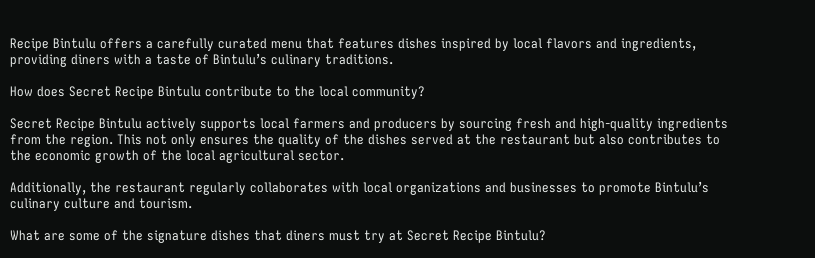Recipe Bintulu offers a carefully curated menu that features dishes inspired by local flavors and ingredients, providing diners with a taste of Bintulu’s culinary traditions.

How does Secret Recipe Bintulu contribute to the local community?

Secret Recipe Bintulu actively supports local farmers and producers by sourcing fresh and high-quality ingredients from the region. This not only ensures the quality of the dishes served at the restaurant but also contributes to the economic growth of the local agricultural sector.

Additionally, the restaurant regularly collaborates with local organizations and businesses to promote Bintulu’s culinary culture and tourism.

What are some of the signature dishes that diners must try at Secret Recipe Bintulu?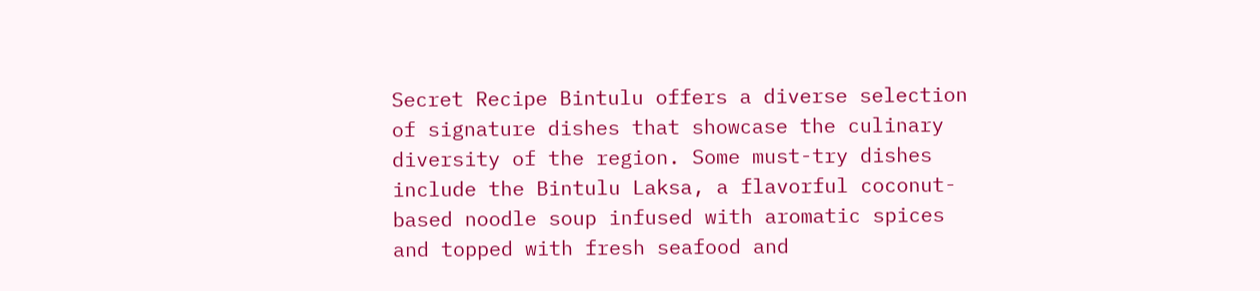Secret Recipe Bintulu offers a diverse selection of signature dishes that showcase the culinary diversity of the region. Some must-try dishes include the Bintulu Laksa, a flavorful coconut-based noodle soup infused with aromatic spices and topped with fresh seafood and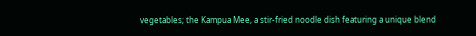vegetables; the Kampua Mee, a stir-fried noodle dish featuring a unique blend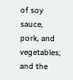of soy sauce, pork, and vegetables; and the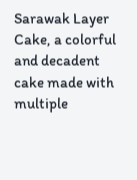Sarawak Layer Cake, a colorful and decadent cake made with multiple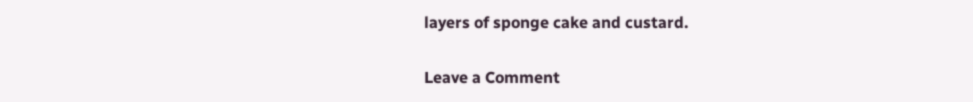layers of sponge cake and custard.

Leave a Comment